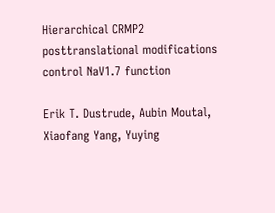Hierarchical CRMP2 posttranslational modifications control NaV1.7 function

Erik T. Dustrude, Aubin Moutal, Xiaofang Yang, Yuying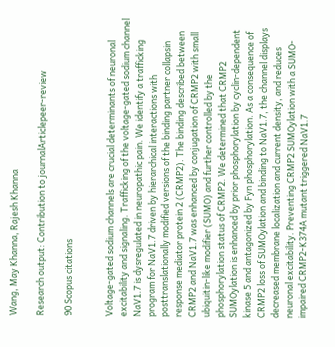Wang, May Khanna, Rajesh Khanna

Research output: Contribution to journalArticlepeer-review

90 Scopus citations


Voltage-gated sodium channels are crucial determinants of neuronal excitability and signaling. Trafficking of the voltage-gated sodium channel NaV1.7 is dysregulated in neuropathic pain. We identify a trafficking program for NaV1.7 driven by hierarchical interactions with posttranslationally modified versions of the binding partner collapsin response mediator protein 2 (CRMP2). The binding described between CRMP2 and NaV1.7 was enhanced by conjugation of CRMP2 with small ubiquitin-like modifier (SUMO) and further controlled by the phosphorylation status of CRMP2. We determined that CRMP2 SUMOylation is enhanced by prior phosphorylation by cyclin-dependent kinase 5 and antagonized by Fyn phosphorylation. As a consequence of CRMP2 loss of SUMOylation and binding to NaV1.7, the channel displays decreased membrane localization and current density, and reduces neuronal excitability. Preventing CRMP2 SUMOylation with a SUMO-impaired CRMP2-K374A mutant triggered NaV1.7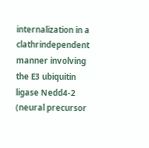internalization in a clathrindependent manner involving the E3 ubiquitin ligase Nedd4-2 (neural precursor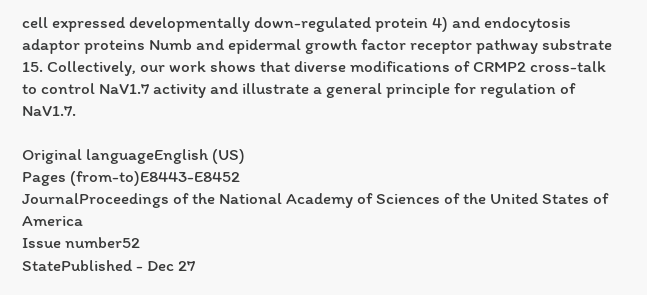cell expressed developmentally down-regulated protein 4) and endocytosis adaptor proteins Numb and epidermal growth factor receptor pathway substrate 15. Collectively, our work shows that diverse modifications of CRMP2 cross-talk to control NaV1.7 activity and illustrate a general principle for regulation of NaV1.7.

Original languageEnglish (US)
Pages (from-to)E8443-E8452
JournalProceedings of the National Academy of Sciences of the United States of America
Issue number52
StatePublished - Dec 27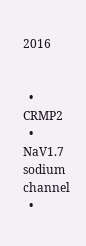2016


  • CRMP2
  • NaV1.7 sodium channel
  •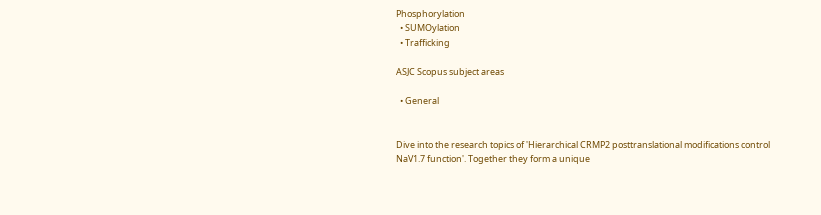Phosphorylation
  • SUMOylation
  • Trafficking

ASJC Scopus subject areas

  • General


Dive into the research topics of 'Hierarchical CRMP2 posttranslational modifications control NaV1.7 function'. Together they form a unique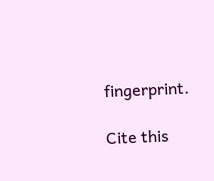fingerprint.

Cite this